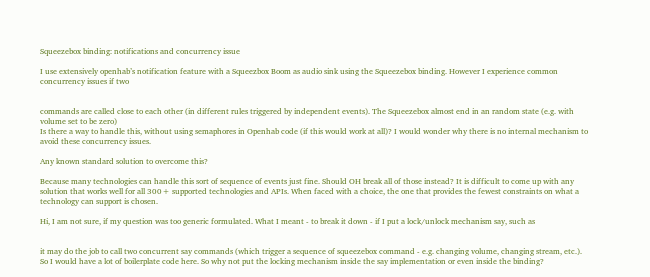Squeezebox binding: notifications and concurrency issue

I use extensively openhab’s notification feature with a Squeezbox Boom as audio sink using the Squeezebox binding. However I experience common concurrency issues if two


commands are called close to each other (in different rules triggered by independent events). The Squeezebox almost end in an random state (e.g. with volume set to be zero)
Is there a way to handle this, without using semaphores in Openhab code (if this would work at all)? I would wonder why there is no internal mechanism to avoid these concurrency issues.

Any known standard solution to overcome this?

Because many technologies can handle this sort of sequence of events just fine. Should OH break all of those instead? It is difficult to come up with any solution that works well for all 300+ supported technologies and APIs. When faced with a choice, the one that provides the fewest constraints on what a technology can support is chosen.

Hi, I am not sure, if my question was too generic formulated. What I meant - to break it down - if I put a lock/unlock mechanism say, such as


it may do the job to call two concurrent say commands (which trigger a sequence of squeezebox command - e.g. changing volume, changing stream, etc.). So I would have a lot of boilerplate code here. So why not put the locking mechanism inside the say implementation or even inside the binding?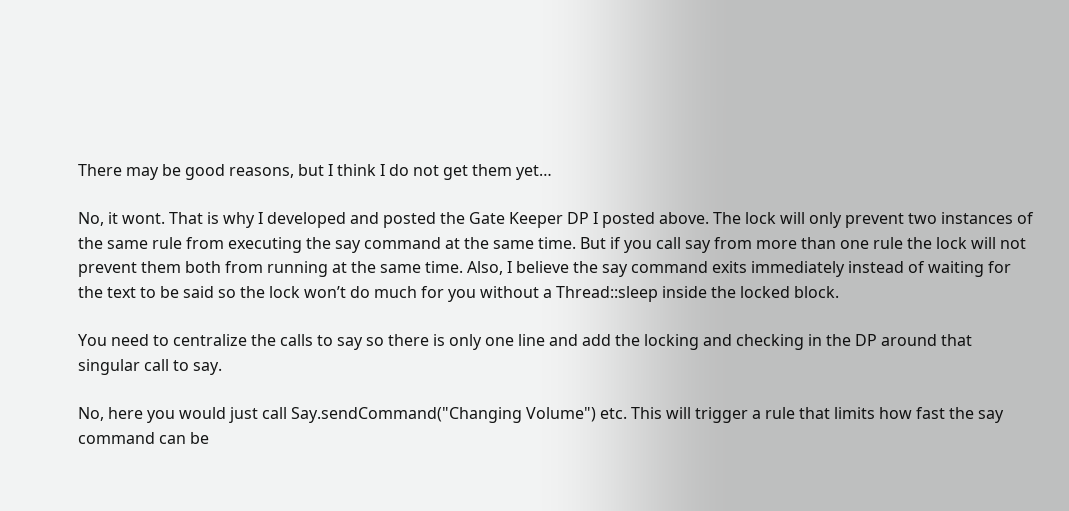There may be good reasons, but I think I do not get them yet…

No, it wont. That is why I developed and posted the Gate Keeper DP I posted above. The lock will only prevent two instances of the same rule from executing the say command at the same time. But if you call say from more than one rule the lock will not prevent them both from running at the same time. Also, I believe the say command exits immediately instead of waiting for the text to be said so the lock won’t do much for you without a Thread::sleep inside the locked block.

You need to centralize the calls to say so there is only one line and add the locking and checking in the DP around that singular call to say.

No, here you would just call Say.sendCommand("Changing Volume") etc. This will trigger a rule that limits how fast the say command can be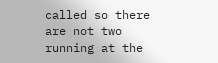called so there are not two running at the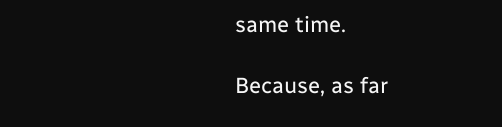same time.

Because, as far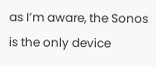as I’m aware, the Sonos is the only device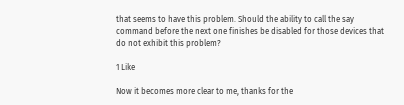that seems to have this problem. Should the ability to call the say command before the next one finishes be disabled for those devices that do not exhibit this problem?

1 Like

Now it becomes more clear to me, thanks for the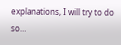explanations, I will try to do so…